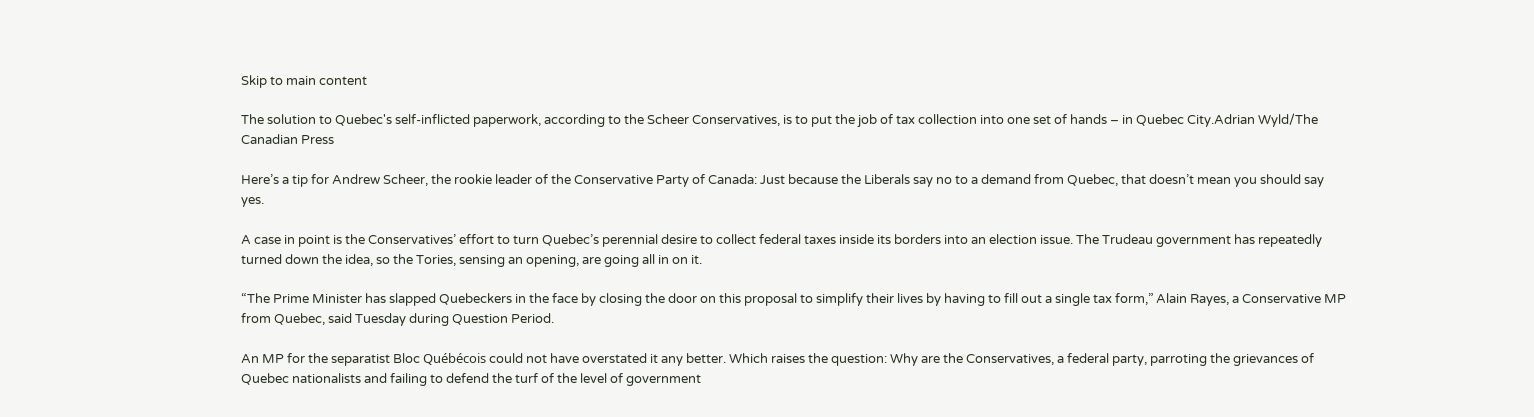Skip to main content

The solution to Quebec's self-inflicted paperwork, according to the Scheer Conservatives, is to put the job of tax collection into one set of hands – in Quebec City.Adrian Wyld/The Canadian Press

Here’s a tip for Andrew Scheer, the rookie leader of the Conservative Party of Canada: Just because the Liberals say no to a demand from Quebec, that doesn’t mean you should say yes.

A case in point is the Conservatives’ effort to turn Quebec’s perennial desire to collect federal taxes inside its borders into an election issue. The Trudeau government has repeatedly turned down the idea, so the Tories, sensing an opening, are going all in on it.

“The Prime Minister has slapped Quebeckers in the face by closing the door on this proposal to simplify their lives by having to fill out a single tax form,” Alain Rayes, a Conservative MP from Quebec, said Tuesday during Question Period.

An MP for the separatist Bloc Québécois could not have overstated it any better. Which raises the question: Why are the Conservatives, a federal party, parroting the grievances of Quebec nationalists and failing to defend the turf of the level of government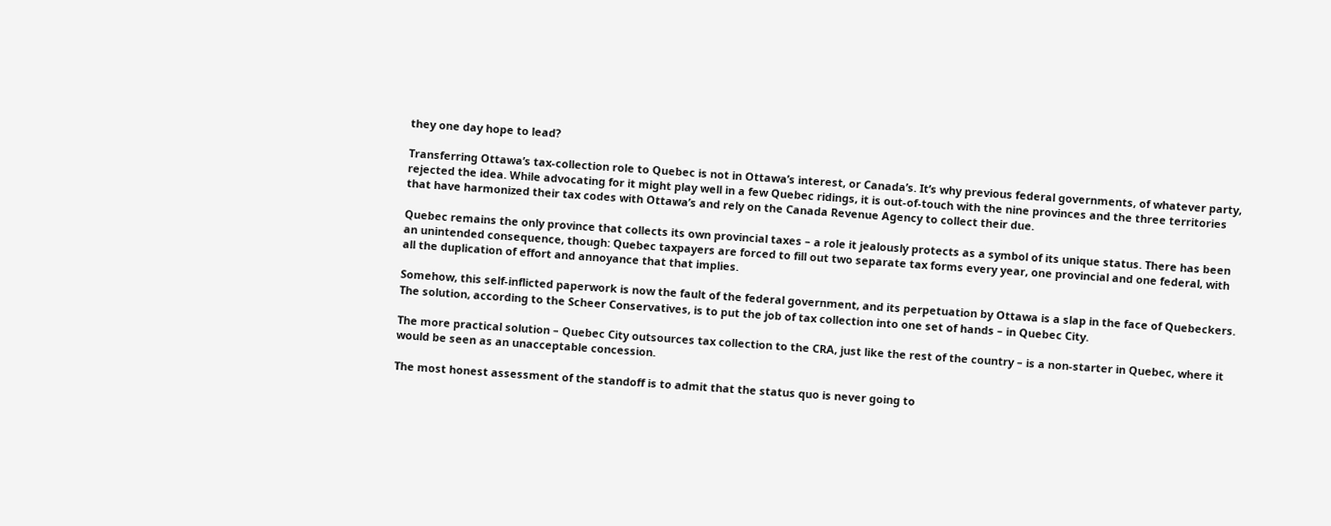they one day hope to lead?

Transferring Ottawa’s tax-collection role to Quebec is not in Ottawa’s interest, or Canada’s. It’s why previous federal governments, of whatever party, rejected the idea. While advocating for it might play well in a few Quebec ridings, it is out-of-touch with the nine provinces and the three territories that have harmonized their tax codes with Ottawa’s and rely on the Canada Revenue Agency to collect their due.

Quebec remains the only province that collects its own provincial taxes – a role it jealously protects as a symbol of its unique status. There has been an unintended consequence, though: Quebec taxpayers are forced to fill out two separate tax forms every year, one provincial and one federal, with all the duplication of effort and annoyance that that implies.

Somehow, this self-inflicted paperwork is now the fault of the federal government, and its perpetuation by Ottawa is a slap in the face of Quebeckers. The solution, according to the Scheer Conservatives, is to put the job of tax collection into one set of hands – in Quebec City.

The more practical solution – Quebec City outsources tax collection to the CRA, just like the rest of the country – is a non-starter in Quebec, where it would be seen as an unacceptable concession.

The most honest assessment of the standoff is to admit that the status quo is never going to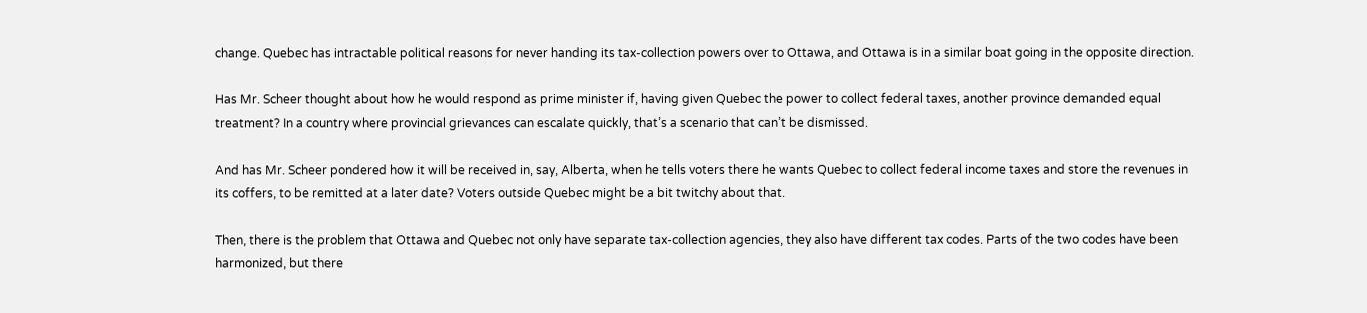change. Quebec has intractable political reasons for never handing its tax-collection powers over to Ottawa, and Ottawa is in a similar boat going in the opposite direction.

Has Mr. Scheer thought about how he would respond as prime minister if, having given Quebec the power to collect federal taxes, another province demanded equal treatment? In a country where provincial grievances can escalate quickly, that’s a scenario that can’t be dismissed.

And has Mr. Scheer pondered how it will be received in, say, Alberta, when he tells voters there he wants Quebec to collect federal income taxes and store the revenues in its coffers, to be remitted at a later date? Voters outside Quebec might be a bit twitchy about that.

Then, there is the problem that Ottawa and Quebec not only have separate tax-collection agencies, they also have different tax codes. Parts of the two codes have been harmonized, but there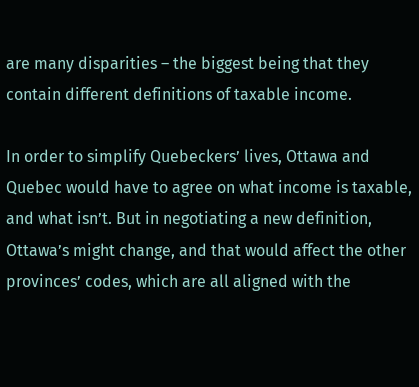are many disparities – the biggest being that they contain different definitions of taxable income.

In order to simplify Quebeckers’ lives, Ottawa and Quebec would have to agree on what income is taxable, and what isn’t. But in negotiating a new definition, Ottawa’s might change, and that would affect the other provinces’ codes, which are all aligned with the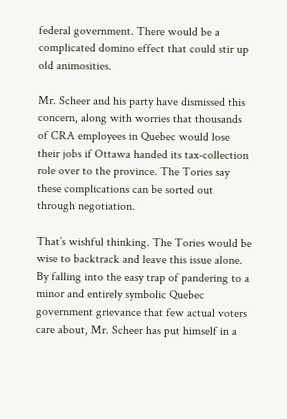federal government. There would be a complicated domino effect that could stir up old animosities.

Mr. Scheer and his party have dismissed this concern, along with worries that thousands of CRA employees in Quebec would lose their jobs if Ottawa handed its tax-collection role over to the province. The Tories say these complications can be sorted out through negotiation.

That’s wishful thinking. The Tories would be wise to backtrack and leave this issue alone. By falling into the easy trap of pandering to a minor and entirely symbolic Quebec government grievance that few actual voters care about, Mr. Scheer has put himself in a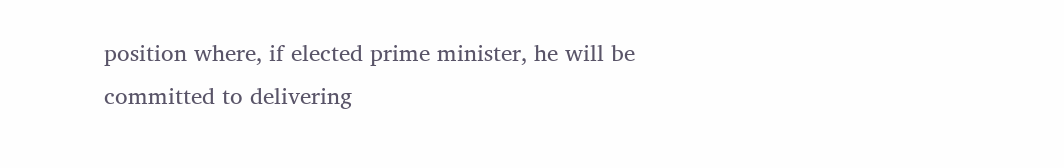position where, if elected prime minister, he will be committed to delivering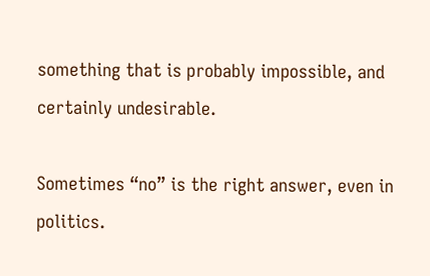something that is probably impossible, and certainly undesirable.

Sometimes “no” is the right answer, even in politics.